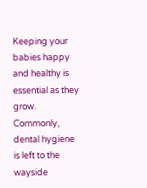Keeping your babies happy and healthy is essential as they grow. Commonly, dental hygiene is left to the wayside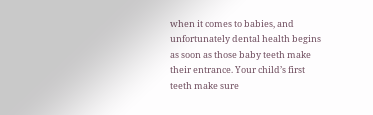when it comes to babies, and unfortunately dental health begins as soon as those baby teeth make their entrance. Your child’s first teeth make sure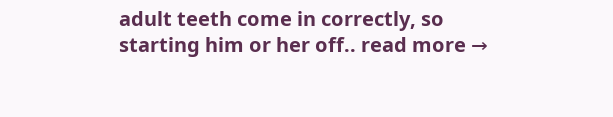adult teeth come in correctly, so starting him or her off.. read more →